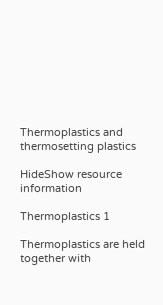Thermoplastics and thermosetting plastics

HideShow resource information

Thermoplastics 1

Thermoplastics are held together with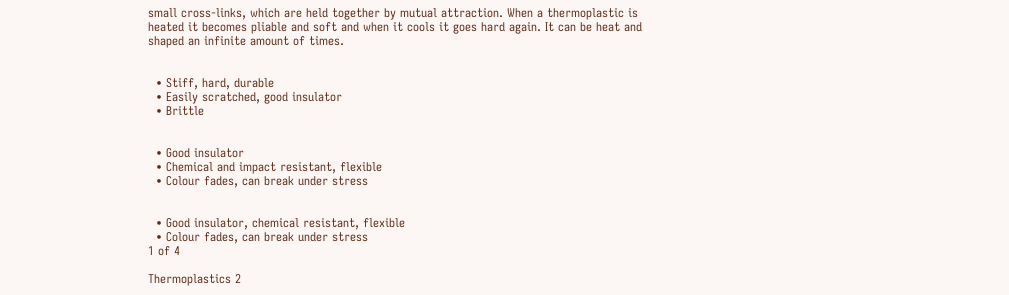small cross-links, which are held together by mutual attraction. When a thermoplastic is heated it becomes pliable and soft and when it cools it goes hard again. It can be heat and shaped an infinite amount of times.


  • Stiff, hard, durable
  • Easily scratched, good insulator
  • Brittle


  • Good insulator
  • Chemical and impact resistant, flexible
  • Colour fades, can break under stress


  • Good insulator, chemical resistant, flexible
  • Colour fades, can break under stress
1 of 4

Thermoplastics 2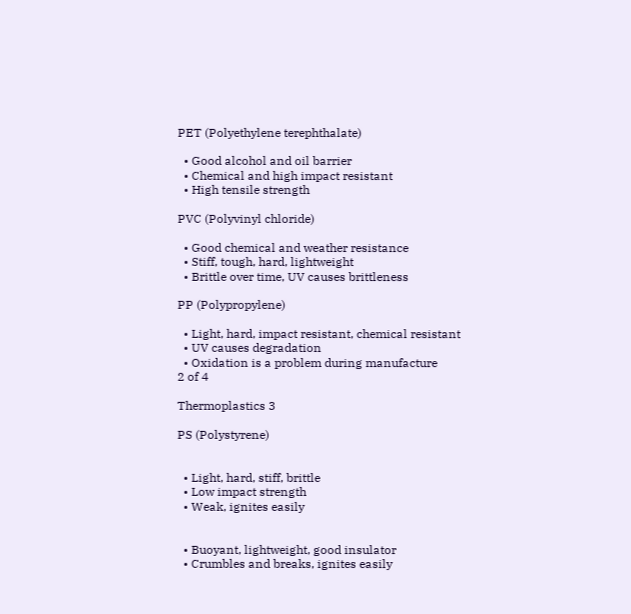PET (Polyethylene terephthalate)

  • Good alcohol and oil barrier
  • Chemical and high impact resistant
  • High tensile strength

PVC (Polyvinyl chloride)

  • Good chemical and weather resistance
  • Stiff, tough, hard, lightweight
  • Brittle over time, UV causes brittleness

PP (Polypropylene)

  • Light, hard, impact resistant, chemical resistant
  • UV causes degradation
  • Oxidation is a problem during manufacture
2 of 4

Thermoplastics 3

PS (Polystyrene)


  • Light, hard, stiff, brittle
  • Low impact strength
  • Weak, ignites easily


  • Buoyant, lightweight, good insulator
  • Crumbles and breaks, ignites easily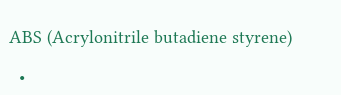ABS (Acrylonitrile butadiene styrene)

  •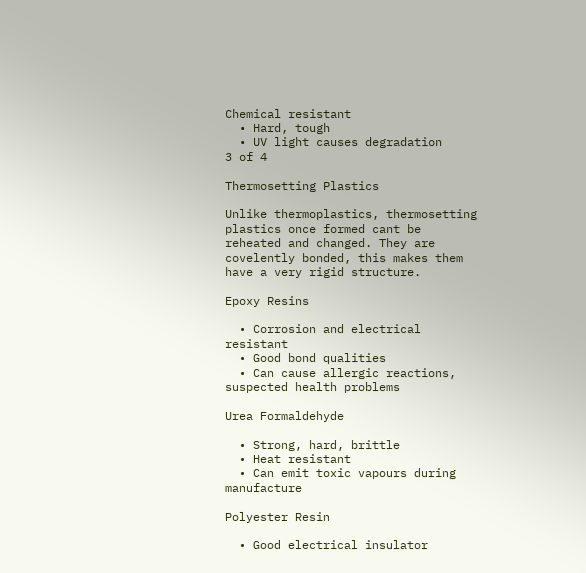Chemical resistant
  • Hard, tough
  • UV light causes degradation
3 of 4

Thermosetting Plastics

Unlike thermoplastics, thermosetting plastics once formed cant be reheated and changed. They are covelently bonded, this makes them have a very rigid structure.

Epoxy Resins

  • Corrosion and electrical resistant
  • Good bond qualities
  • Can cause allergic reactions, suspected health problems

Urea Formaldehyde

  • Strong, hard, brittle
  • Heat resistant
  • Can emit toxic vapours during manufacture

Polyester Resin

  • Good electrical insulator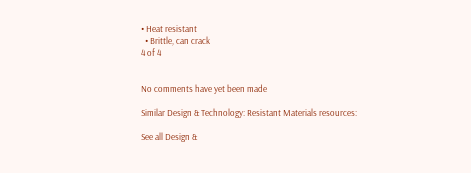• Heat resistant
  • Brittle, can crack
4 of 4


No comments have yet been made

Similar Design & Technology: Resistant Materials resources:

See all Design &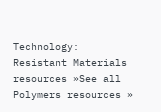Technology: Resistant Materials resources »See all Polymers resources »